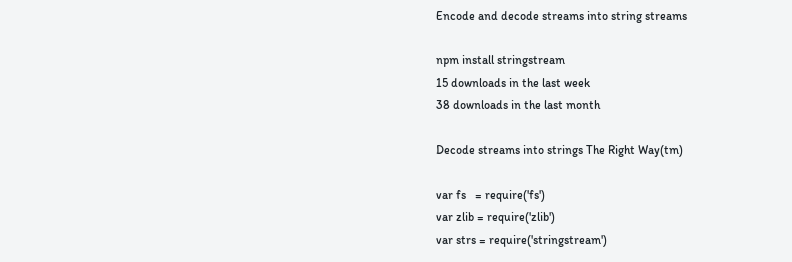Encode and decode streams into string streams

npm install stringstream
15 downloads in the last week
38 downloads in the last month

Decode streams into strings The Right Way(tm)

var fs   = require('fs')
var zlib = require('zlib')
var strs = require('stringstream')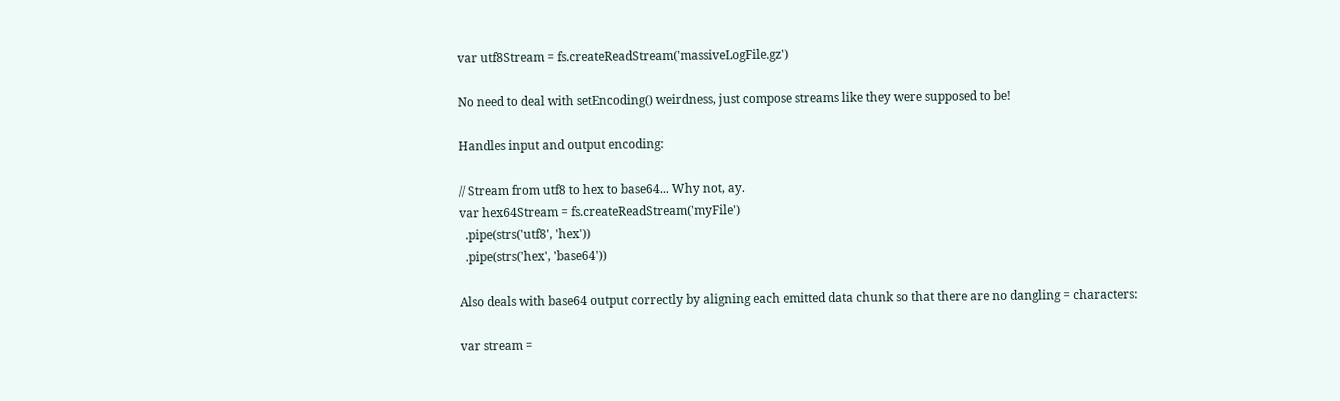var utf8Stream = fs.createReadStream('massiveLogFile.gz')

No need to deal with setEncoding() weirdness, just compose streams like they were supposed to be!

Handles input and output encoding:

// Stream from utf8 to hex to base64... Why not, ay.
var hex64Stream = fs.createReadStream('myFile')
  .pipe(strs('utf8', 'hex'))
  .pipe(strs('hex', 'base64'))

Also deals with base64 output correctly by aligning each emitted data chunk so that there are no dangling = characters:

var stream =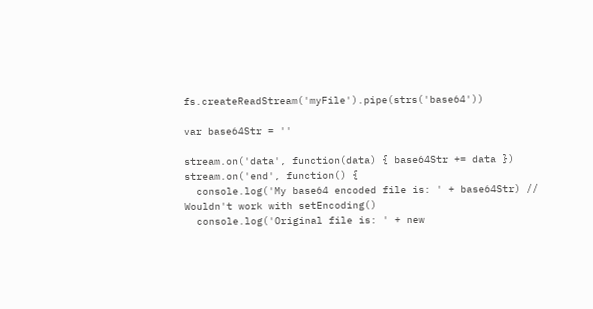fs.createReadStream('myFile').pipe(strs('base64'))

var base64Str = ''

stream.on('data', function(data) { base64Str += data })
stream.on('end', function() {
  console.log('My base64 encoded file is: ' + base64Str) // Wouldn't work with setEncoding()
  console.log('Original file is: ' + new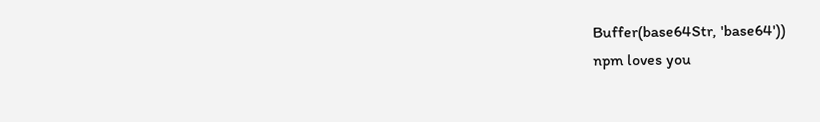Buffer(base64Str, 'base64'))
npm loves you